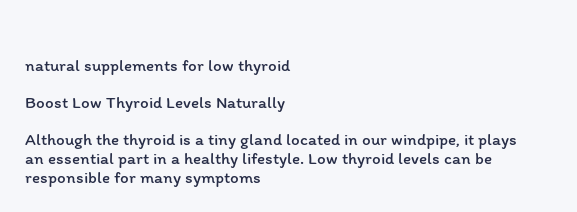natural supplements for low thyroid

Boost Low Thyroid Levels Naturally

Although the thyroid is a tiny gland located in our windpipe, it plays an essential part in a healthy lifestyle. Low thyroid levels can be responsible for many symptoms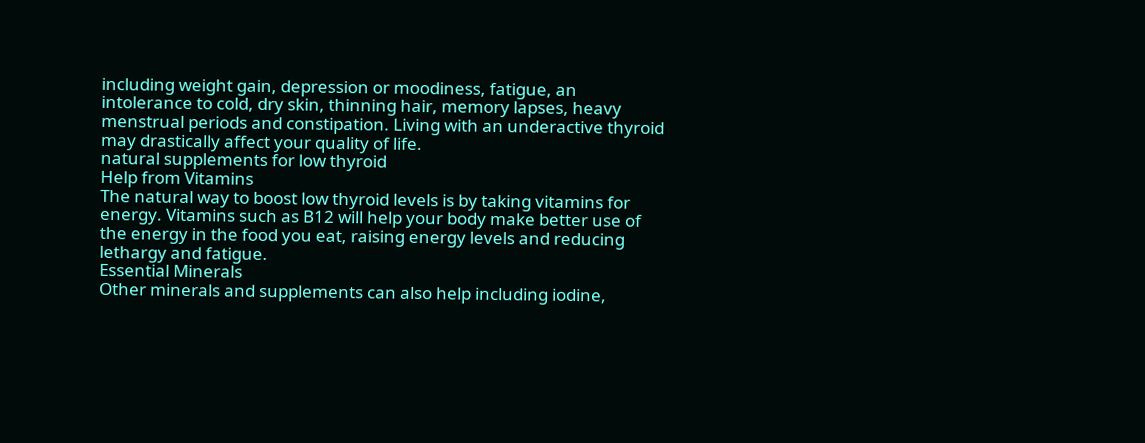including weight gain, depression or moodiness, fatigue, an intolerance to cold, dry skin, thinning hair, memory lapses, heavy menstrual periods and constipation. Living with an underactive thyroid may drastically affect your quality of life.
natural supplements for low thyroid
Help from Vitamins
The natural way to boost low thyroid levels is by taking vitamins for energy. Vitamins such as B12 will help your body make better use of the energy in the food you eat, raising energy levels and reducing lethargy and fatigue.
Essential Minerals
Other minerals and supplements can also help including iodine,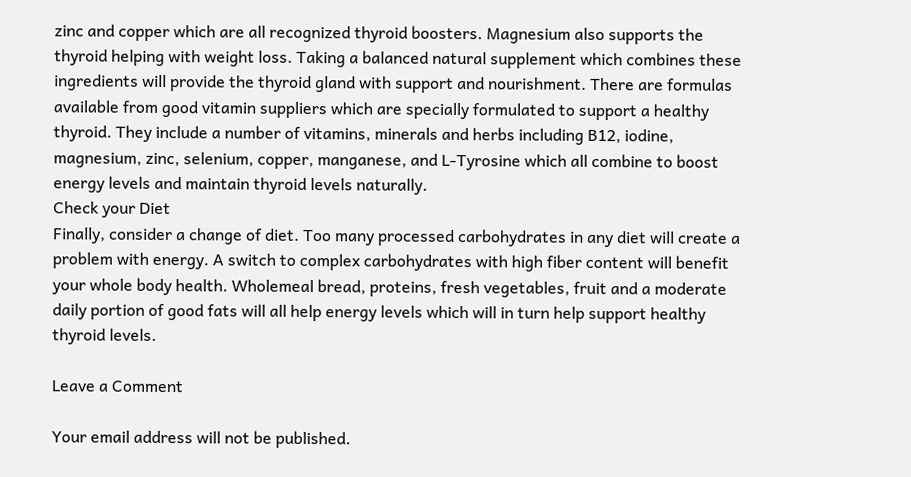zinc and copper which are all recognized thyroid boosters. Magnesium also supports the thyroid helping with weight loss. Taking a balanced natural supplement which combines these ingredients will provide the thyroid gland with support and nourishment. There are formulas available from good vitamin suppliers which are specially formulated to support a healthy thyroid. They include a number of vitamins, minerals and herbs including B12, iodine, magnesium, zinc, selenium, copper, manganese, and L-Tyrosine which all combine to boost energy levels and maintain thyroid levels naturally.
Check your Diet
Finally, consider a change of diet. Too many processed carbohydrates in any diet will create a problem with energy. A switch to complex carbohydrates with high fiber content will benefit your whole body health. Wholemeal bread, proteins, fresh vegetables, fruit and a moderate daily portion of good fats will all help energy levels which will in turn help support healthy thyroid levels.

Leave a Comment

Your email address will not be published.